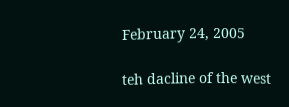February 24, 2005

teh dacline of the west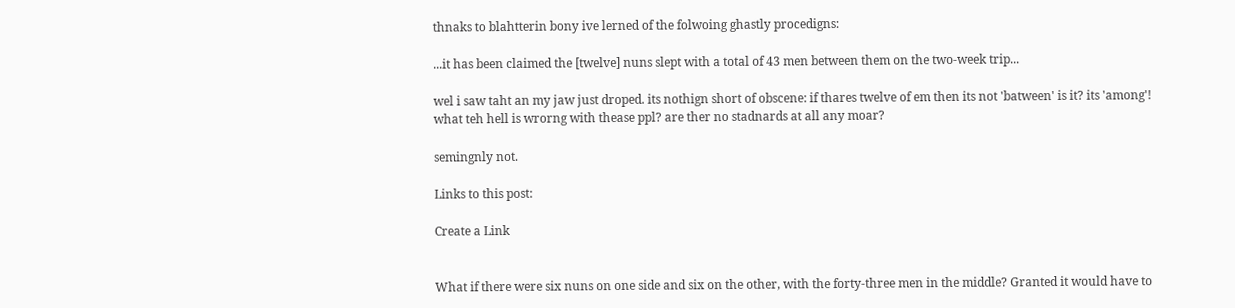thnaks to blahtterin bony ive lerned of the folwoing ghastly procedigns:

...it has been claimed the [twelve] nuns slept with a total of 43 men between them on the two-week trip...

wel i saw taht an my jaw just droped. its nothign short of obscene: if thares twelve of em then its not 'batween' is it? its 'among'! what teh hell is wrorng with thease ppl? are ther no stadnards at all any moar?

semingnly not.

Links to this post:

Create a Link


What if there were six nuns on one side and six on the other, with the forty-three men in the middle? Granted it would have to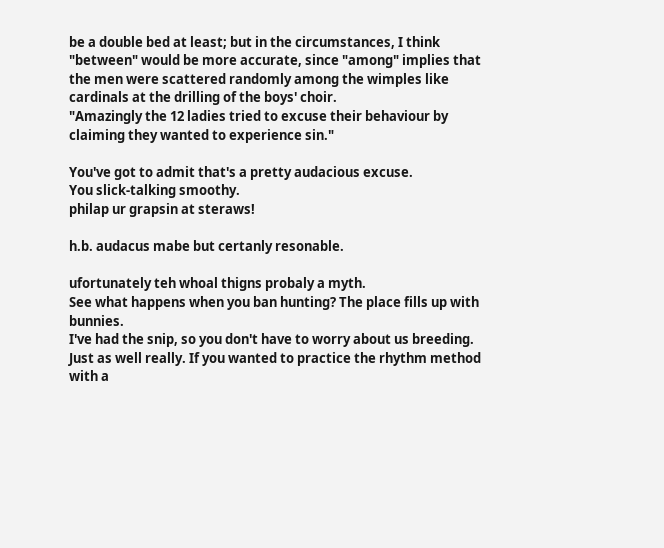be a double bed at least; but in the circumstances, I think "between" would be more accurate, since "among" implies that the men were scattered randomly among the wimples like cardinals at the drilling of the boys' choir.
"Amazingly the 12 ladies tried to excuse their behaviour by claiming they wanted to experience sin."

You've got to admit that's a pretty audacious excuse.
You slick-talking smoothy.
philap ur grapsin at steraws!

h.b. audacus mabe but certanly resonable.

ufortunately teh whoal thigns probaly a myth.
See what happens when you ban hunting? The place fills up with bunnies.
I've had the snip, so you don't have to worry about us breeding.
Just as well really. If you wanted to practice the rhythm method with a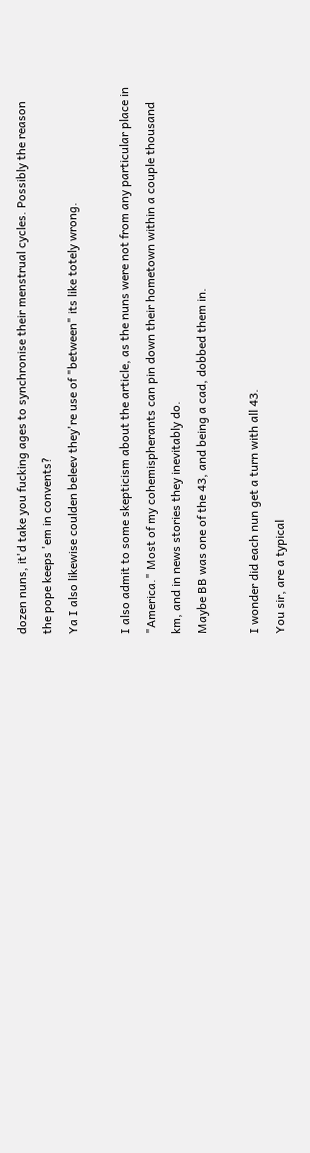dozen nuns, it'd take you fucking ages to synchronise their menstrual cycles. Possibly the reason the pope keeps 'em in convents?
Ya I also likewise coulden beleev they're use of "between" its like totely wrong.

I also admit to some skepticism about the article, as the nuns were not from any particular place in "America." Most of my cohemispherants can pin down their hometown within a couple thousand km, and in news stories they inevitably do.
Maybe BB was one of the 43, and being a cad, dobbed them in.

I wonder did each nun get a turn with all 43.
You sir, are a typical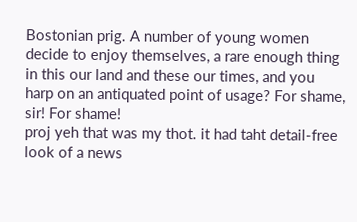Bostonian prig. A number of young women decide to enjoy themselves, a rare enough thing in this our land and these our times, and you harp on an antiquated point of usage? For shame, sir! For shame!
proj yeh that was my thot. it had taht detail-free look of a news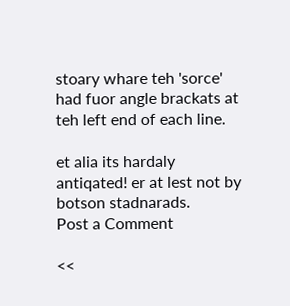stoary whare teh 'sorce' had fuor angle brackats at teh left end of each line.

et alia its hardaly antiqated! er at lest not by botson stadnarads.
Post a Comment

<<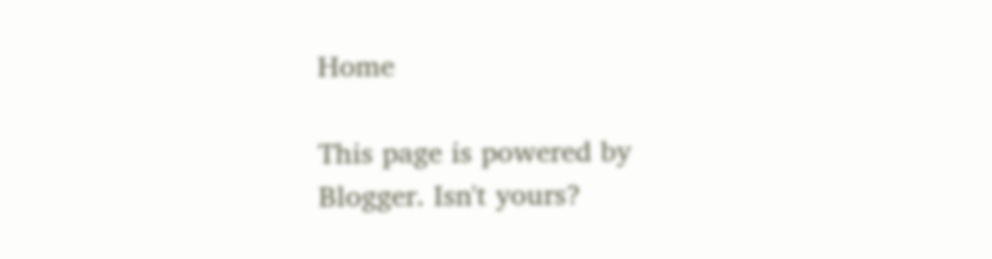Home

This page is powered by Blogger. Isn't yours?